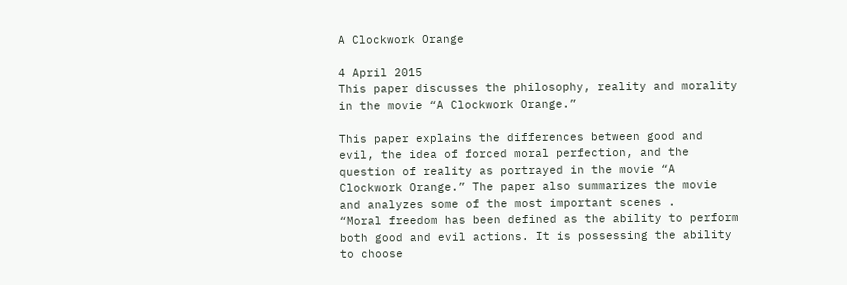A Clockwork Orange

4 April 2015
This paper discusses the philosophy, reality and morality in the movie “A Clockwork Orange.”

This paper explains the differences between good and evil, the idea of forced moral perfection, and the question of reality as portrayed in the movie “A Clockwork Orange.” The paper also summarizes the movie and analyzes some of the most important scenes .
“Moral freedom has been defined as the ability to perform both good and evil actions. It is possessing the ability to choose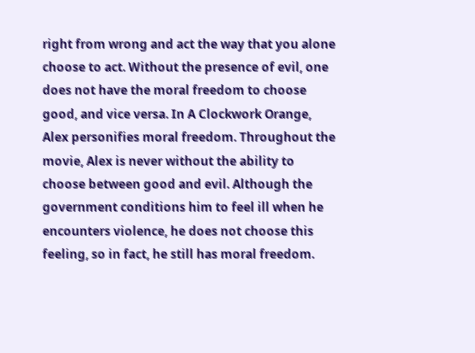right from wrong and act the way that you alone choose to act. Without the presence of evil, one does not have the moral freedom to choose good, and vice versa. In A Clockwork Orange, Alex personifies moral freedom. Throughout the movie, Alex is never without the ability to choose between good and evil. Although the government conditions him to feel ill when he encounters violence, he does not choose this feeling, so in fact, he still has moral freedom.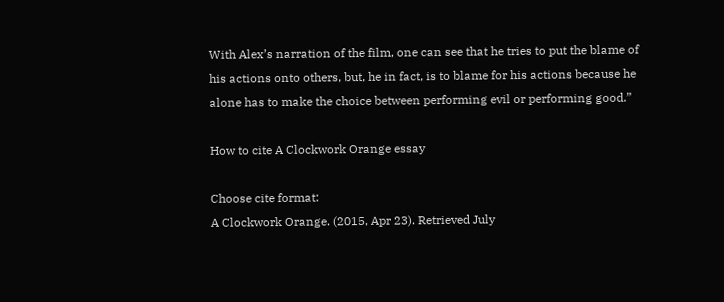With Alex’s narration of the film, one can see that he tries to put the blame of his actions onto others, but, he in fact, is to blame for his actions because he alone has to make the choice between performing evil or performing good.”

How to cite A Clockwork Orange essay

Choose cite format:
A Clockwork Orange. (2015, Apr 23). Retrieved July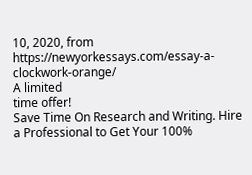10, 2020, from https://newyorkessays.com/essay-a-clockwork-orange/
A limited
time offer!
Save Time On Research and Writing. Hire a Professional to Get Your 100%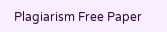Plagiarism Free Paper